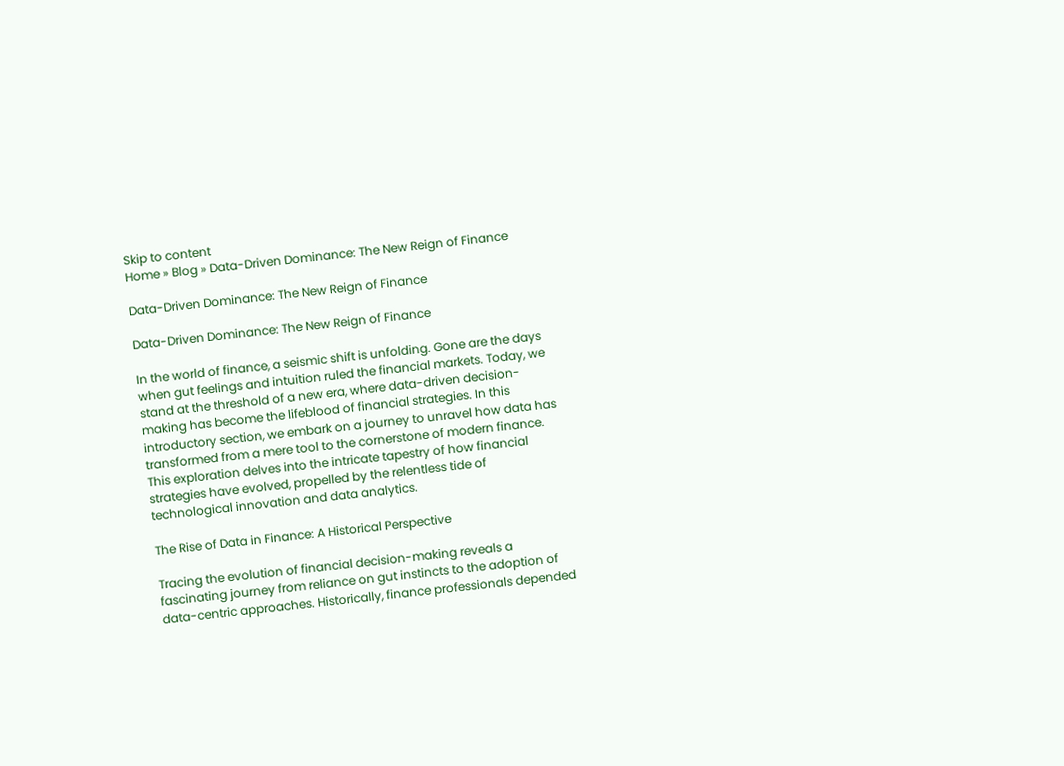Skip to content
Home » Blog » Data-Driven Dominance: The New Reign of Finance

Data-Driven Dominance: The New Reign of Finance

Data-Driven Dominance: The New Reign of Finance

In the world of finance, a seismic shift is unfolding. Gone are the days when gut feelings and intuition ruled the financial markets. Today, we stand at the threshold of a new era, where data-driven decision-making has become the lifeblood of financial strategies. In this introductory section, we embark on a journey to unravel how data has transformed from a mere tool to the cornerstone of modern finance. This exploration delves into the intricate tapestry of how financial strategies have evolved, propelled by the relentless tide of technological innovation and data analytics.

The Rise of Data in Finance: A Historical Perspective

Tracing the evolution of financial decision-making reveals a fascinating journey from reliance on gut instincts to the adoption of data-centric approaches. Historically, finance professionals depended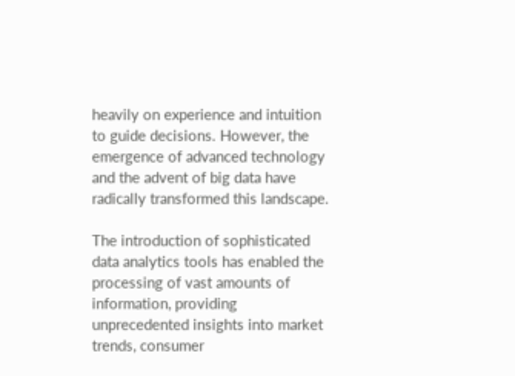heavily on experience and intuition to guide decisions. However, the emergence of advanced technology and the advent of big data have radically transformed this landscape.

The introduction of sophisticated data analytics tools has enabled the processing of vast amounts of information, providing unprecedented insights into market trends, consumer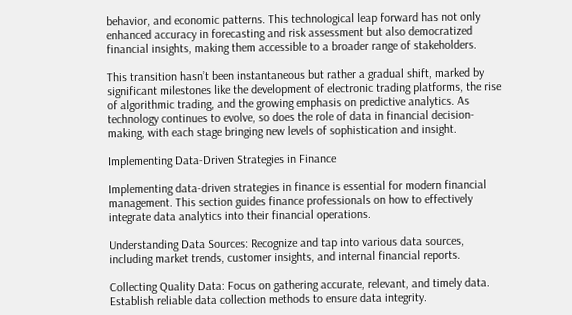behavior, and economic patterns. This technological leap forward has not only enhanced accuracy in forecasting and risk assessment but also democratized financial insights, making them accessible to a broader range of stakeholders.

This transition hasn’t been instantaneous but rather a gradual shift, marked by significant milestones like the development of electronic trading platforms, the rise of algorithmic trading, and the growing emphasis on predictive analytics. As technology continues to evolve, so does the role of data in financial decision-making, with each stage bringing new levels of sophistication and insight.

Implementing Data-Driven Strategies in Finance

Implementing data-driven strategies in finance is essential for modern financial management. This section guides finance professionals on how to effectively integrate data analytics into their financial operations.

Understanding Data Sources: Recognize and tap into various data sources, including market trends, customer insights, and internal financial reports.

Collecting Quality Data: Focus on gathering accurate, relevant, and timely data. Establish reliable data collection methods to ensure data integrity.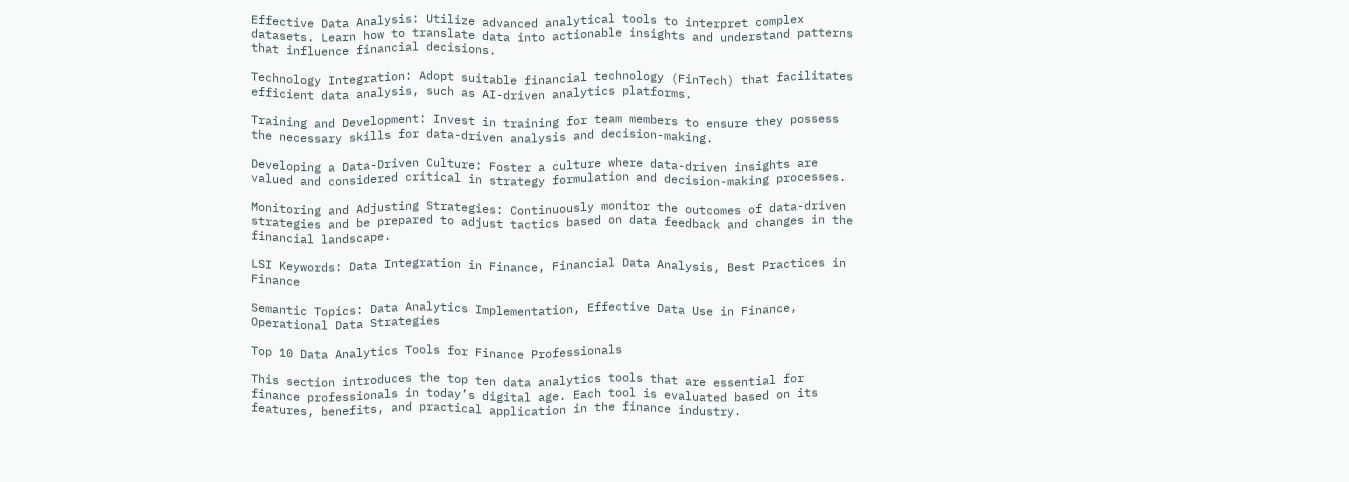Effective Data Analysis: Utilize advanced analytical tools to interpret complex datasets. Learn how to translate data into actionable insights and understand patterns that influence financial decisions.

Technology Integration: Adopt suitable financial technology (FinTech) that facilitates efficient data analysis, such as AI-driven analytics platforms.

Training and Development: Invest in training for team members to ensure they possess the necessary skills for data-driven analysis and decision-making.

Developing a Data-Driven Culture: Foster a culture where data-driven insights are valued and considered critical in strategy formulation and decision-making processes.

Monitoring and Adjusting Strategies: Continuously monitor the outcomes of data-driven strategies and be prepared to adjust tactics based on data feedback and changes in the financial landscape.

LSI Keywords: Data Integration in Finance, Financial Data Analysis, Best Practices in Finance

Semantic Topics: Data Analytics Implementation, Effective Data Use in Finance, Operational Data Strategies

Top 10 Data Analytics Tools for Finance Professionals

This section introduces the top ten data analytics tools that are essential for finance professionals in today’s digital age. Each tool is evaluated based on its features, benefits, and practical application in the finance industry.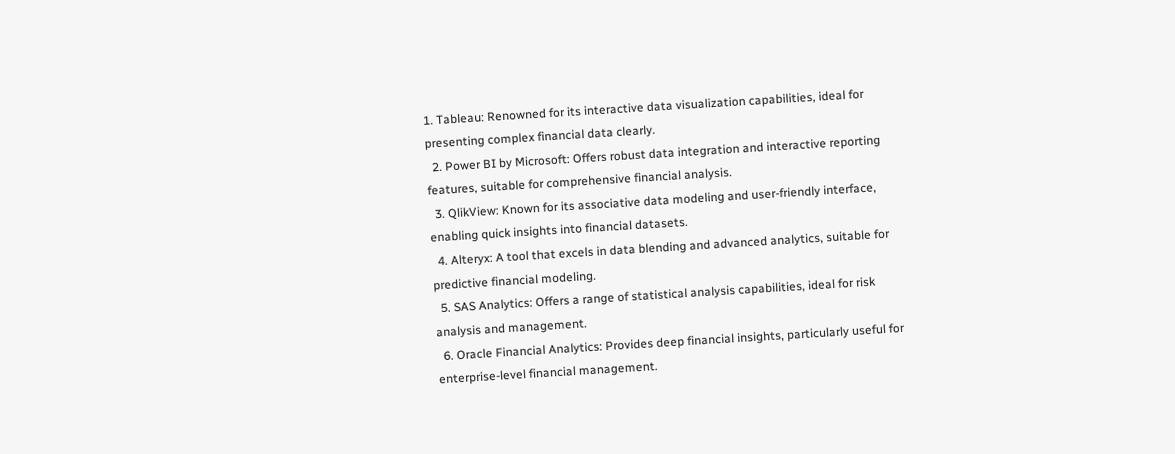1. Tableau: Renowned for its interactive data visualization capabilities, ideal for presenting complex financial data clearly.
  2. Power BI by Microsoft: Offers robust data integration and interactive reporting features, suitable for comprehensive financial analysis.
  3. QlikView: Known for its associative data modeling and user-friendly interface, enabling quick insights into financial datasets.
  4. Alteryx: A tool that excels in data blending and advanced analytics, suitable for predictive financial modeling.
  5. SAS Analytics: Offers a range of statistical analysis capabilities, ideal for risk analysis and management.
  6. Oracle Financial Analytics: Provides deep financial insights, particularly useful for enterprise-level financial management.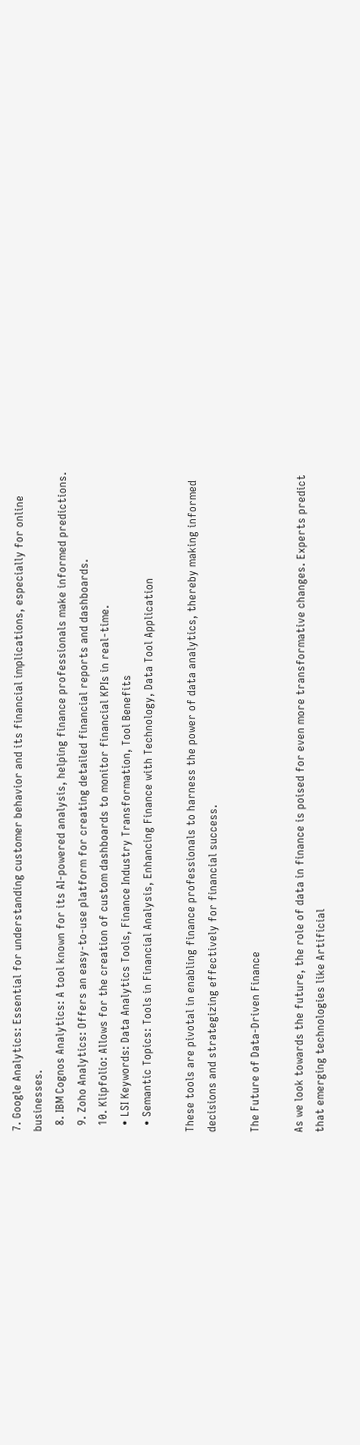7. Google Analytics: Essential for understanding customer behavior and its financial implications, especially for online businesses.
  8. IBM Cognos Analytics: A tool known for its AI-powered analysis, helping finance professionals make informed predictions.
  9. Zoho Analytics: Offers an easy-to-use platform for creating detailed financial reports and dashboards.
  10. Klipfolio: Allows for the creation of custom dashboards to monitor financial KPIs in real-time.
  • LSI Keywords: Data Analytics Tools, Finance Industry Transformation, Tool Benefits
  • Semantic Topics: Tools in Financial Analysis, Enhancing Finance with Technology, Data Tool Application

These tools are pivotal in enabling finance professionals to harness the power of data analytics, thereby making informed decisions and strategizing effectively for financial success.

The Future of Data-Driven Finance

As we look towards the future, the role of data in finance is poised for even more transformative changes. Experts predict that emerging technologies like Artificial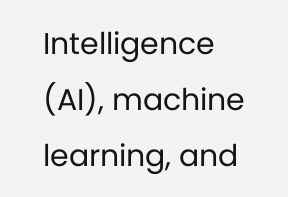Intelligence (AI), machine learning, and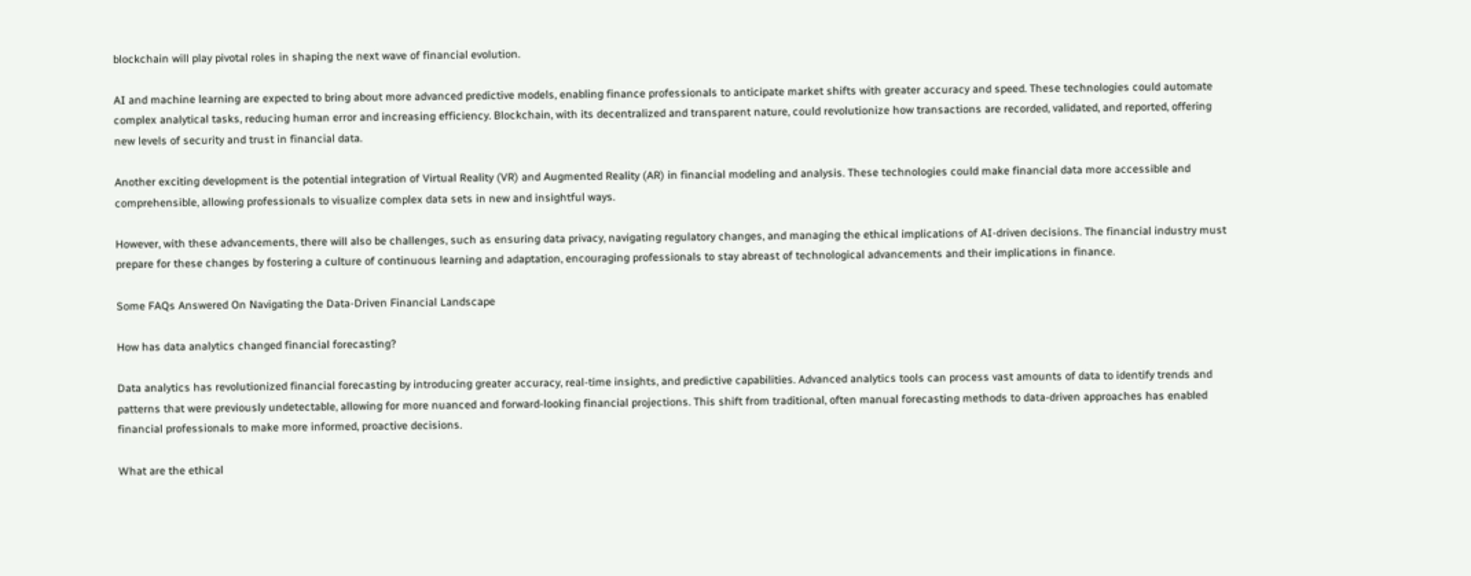blockchain will play pivotal roles in shaping the next wave of financial evolution.

AI and machine learning are expected to bring about more advanced predictive models, enabling finance professionals to anticipate market shifts with greater accuracy and speed. These technologies could automate complex analytical tasks, reducing human error and increasing efficiency. Blockchain, with its decentralized and transparent nature, could revolutionize how transactions are recorded, validated, and reported, offering new levels of security and trust in financial data.

Another exciting development is the potential integration of Virtual Reality (VR) and Augmented Reality (AR) in financial modeling and analysis. These technologies could make financial data more accessible and comprehensible, allowing professionals to visualize complex data sets in new and insightful ways.

However, with these advancements, there will also be challenges, such as ensuring data privacy, navigating regulatory changes, and managing the ethical implications of AI-driven decisions. The financial industry must prepare for these changes by fostering a culture of continuous learning and adaptation, encouraging professionals to stay abreast of technological advancements and their implications in finance.

Some FAQs Answered On Navigating the Data-Driven Financial Landscape

How has data analytics changed financial forecasting?

Data analytics has revolutionized financial forecasting by introducing greater accuracy, real-time insights, and predictive capabilities. Advanced analytics tools can process vast amounts of data to identify trends and patterns that were previously undetectable, allowing for more nuanced and forward-looking financial projections. This shift from traditional, often manual forecasting methods to data-driven approaches has enabled financial professionals to make more informed, proactive decisions.

What are the ethical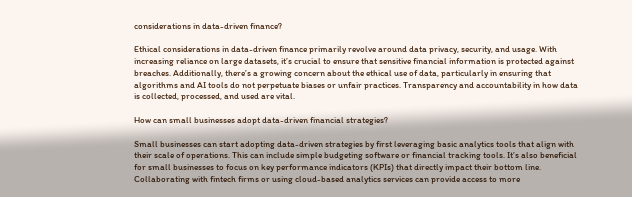considerations in data-driven finance?

Ethical considerations in data-driven finance primarily revolve around data privacy, security, and usage. With increasing reliance on large datasets, it’s crucial to ensure that sensitive financial information is protected against breaches. Additionally, there’s a growing concern about the ethical use of data, particularly in ensuring that algorithms and AI tools do not perpetuate biases or unfair practices. Transparency and accountability in how data is collected, processed, and used are vital.

How can small businesses adopt data-driven financial strategies?

Small businesses can start adopting data-driven strategies by first leveraging basic analytics tools that align with their scale of operations. This can include simple budgeting software or financial tracking tools. It’s also beneficial for small businesses to focus on key performance indicators (KPIs) that directly impact their bottom line. Collaborating with fintech firms or using cloud-based analytics services can provide access to more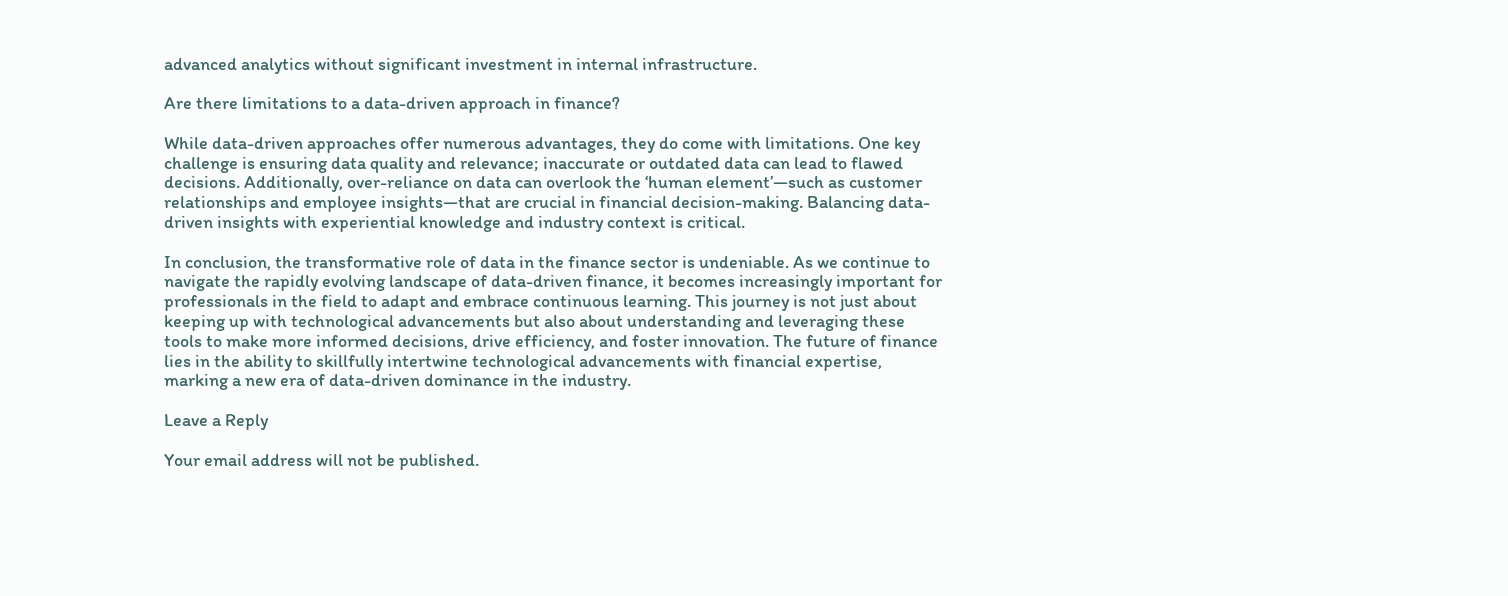advanced analytics without significant investment in internal infrastructure.

Are there limitations to a data-driven approach in finance?

While data-driven approaches offer numerous advantages, they do come with limitations. One key challenge is ensuring data quality and relevance; inaccurate or outdated data can lead to flawed decisions. Additionally, over-reliance on data can overlook the ‘human element’—such as customer relationships and employee insights—that are crucial in financial decision-making. Balancing data-driven insights with experiential knowledge and industry context is critical.

In conclusion, the transformative role of data in the finance sector is undeniable. As we continue to navigate the rapidly evolving landscape of data-driven finance, it becomes increasingly important for professionals in the field to adapt and embrace continuous learning. This journey is not just about keeping up with technological advancements but also about understanding and leveraging these tools to make more informed decisions, drive efficiency, and foster innovation. The future of finance lies in the ability to skillfully intertwine technological advancements with financial expertise, marking a new era of data-driven dominance in the industry.

Leave a Reply

Your email address will not be published.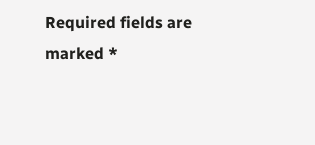Required fields are marked *